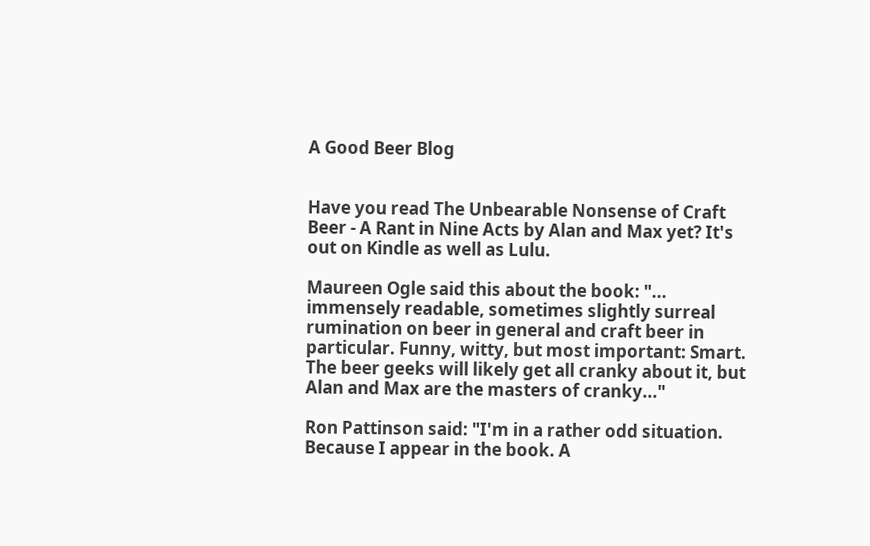A Good Beer Blog


Have you read The Unbearable Nonsense of Craft Beer - A Rant in Nine Acts by Alan and Max yet? It's out on Kindle as well as Lulu.

Maureen Ogle said this about the book: "... immensely readable, sometimes slightly surreal rumination on beer in general and craft beer in particular. Funny, witty, but most important: Smart. The beer geeks will likely get all cranky about it, but Alan and Max are the masters of cranky..."

Ron Pattinson said: "I'm in a rather odd situation. Because I appear in the book. A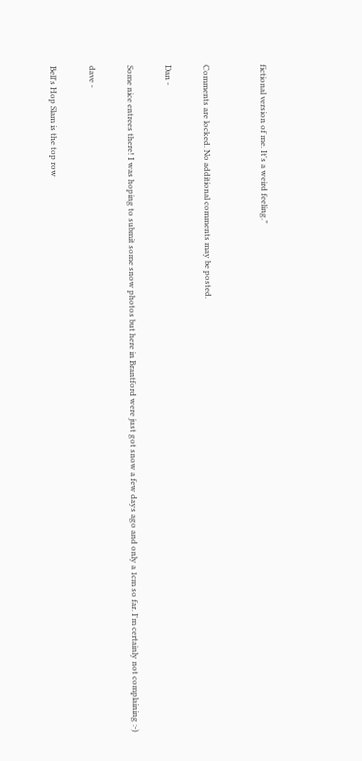fictional version of me. It's a weird feeling."


Comments are locked. No additional comments may be posted.

Dan -

Some nice entrees there! I was hoping to submit some snow photos but here in Brantford were just got snow a few days ago and only a 1cm so far. I'm certainly not complaining :-)

dave -

Bell's Hop Slam is the top row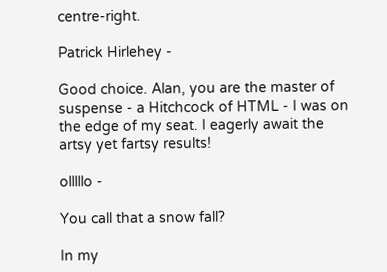centre-right.

Patrick Hirlehey -

Good choice. Alan, you are the master of suspense - a Hitchcock of HTML - I was on the edge of my seat. I eagerly await the artsy yet fartsy results!

olllllo -

You call that a snow fall?

In my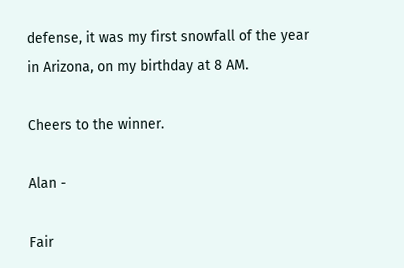defense, it was my first snowfall of the year in Arizona, on my birthday at 8 AM.

Cheers to the winner.

Alan -

Fair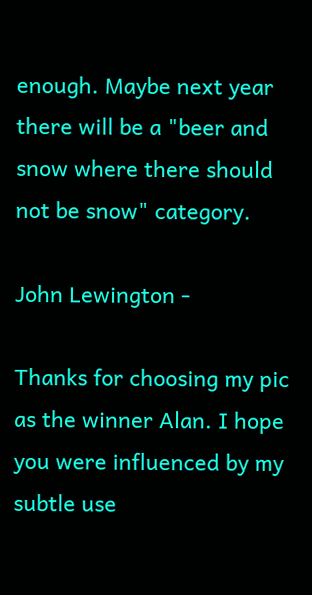enough. Maybe next year there will be a "beer and snow where there should not be snow" category.

John Lewington -

Thanks for choosing my pic as the winner Alan. I hope you were influenced by my subtle use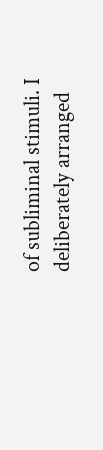of subliminal stimuli. I deliberately arranged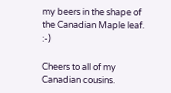my beers in the shape of the Canadian Maple leaf. :-)

Cheers to all of my Canadian cousins.